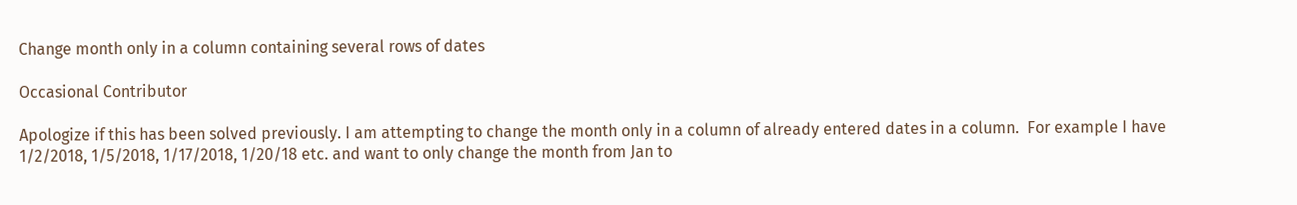Change month only in a column containing several rows of dates

Occasional Contributor

Apologize if this has been solved previously. I am attempting to change the month only in a column of already entered dates in a column.  For example I have 1/2/2018, 1/5/2018, 1/17/2018, 1/20/18 etc. and want to only change the month from Jan to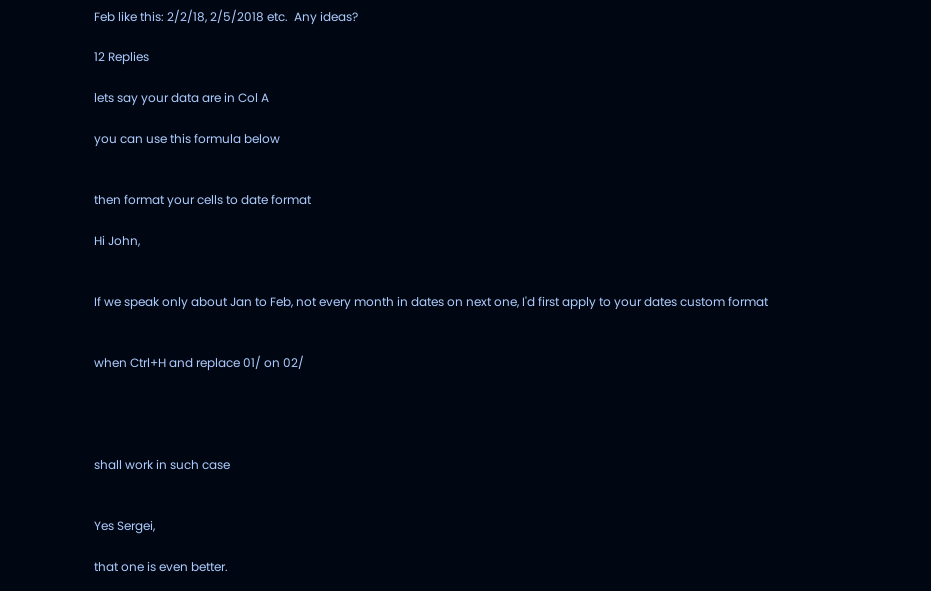Feb like this: 2/2/18, 2/5/2018 etc.  Any ideas?

12 Replies

lets say your data are in Col A

you can use this formula below


then format your cells to date format

Hi John,


If we speak only about Jan to Feb, not every month in dates on next one, I'd first apply to your dates custom format


when Ctrl+H and replace 01/ on 02/




shall work in such case


Yes Sergei,

that one is even better.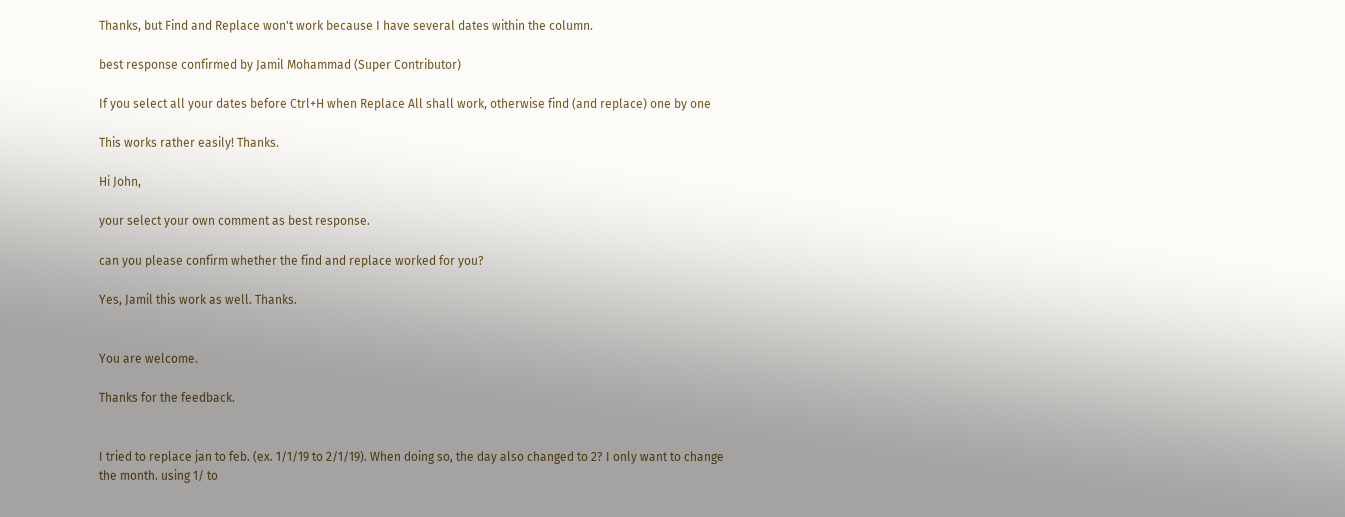Thanks, but Find and Replace won't work because I have several dates within the column.

best response confirmed by Jamil Mohammad (Super Contributor)

If you select all your dates before Ctrl+H when Replace All shall work, otherwise find (and replace) one by one

This works rather easily! Thanks.

Hi John,

your select your own comment as best response.

can you please confirm whether the find and replace worked for you?

Yes, Jamil this work as well. Thanks.


You are welcome.

Thanks for the feedback.


I tried to replace jan to feb. (ex. 1/1/19 to 2/1/19). When doing so, the day also changed to 2? I only want to change the month. using 1/ to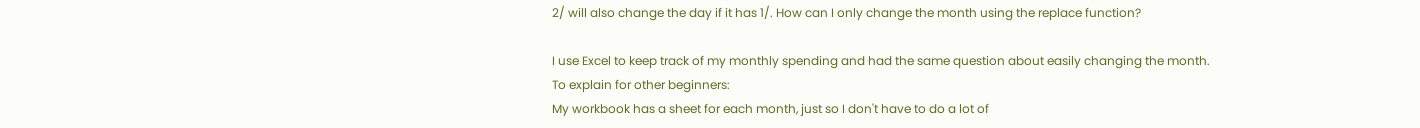2/ will also change the day if it has 1/. How can I only change the month using the replace function?

I use Excel to keep track of my monthly spending and had the same question about easily changing the month.
To explain for other beginners:
My workbook has a sheet for each month, just so I don't have to do a lot of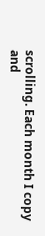scrolling. Each month I copy and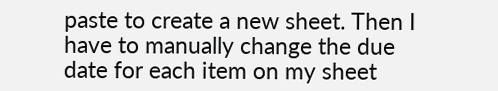paste to create a new sheet. Then I have to manually change the due date for each item on my sheet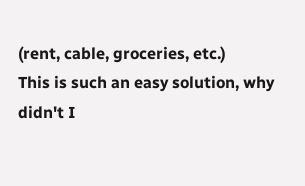(rent, cable, groceries, etc.)
This is such an easy solution, why didn't I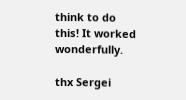think to do this! It worked wonderfully.

thx Sergei